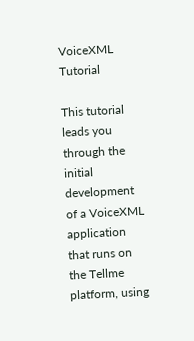VoiceXML Tutorial

This tutorial leads you through the initial development of a VoiceXML application that runs on the Tellme platform, using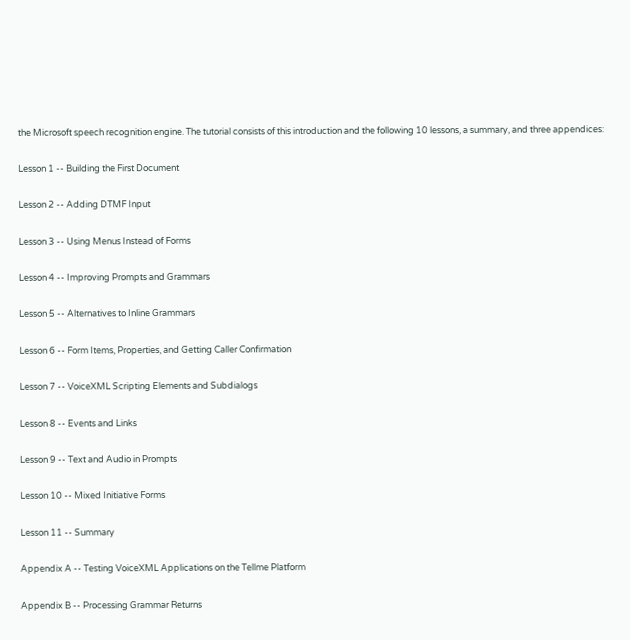the Microsoft speech recognition engine. The tutorial consists of this introduction and the following 10 lessons, a summary, and three appendices:

Lesson 1 -- Building the First Document

Lesson 2 -- Adding DTMF Input

Lesson 3 -- Using Menus Instead of Forms

Lesson 4 -- Improving Prompts and Grammars

Lesson 5 -- Alternatives to Inline Grammars

Lesson 6 -- Form Items, Properties, and Getting Caller Confirmation

Lesson 7 -- VoiceXML Scripting Elements and Subdialogs

Lesson 8 -- Events and Links

Lesson 9 -- Text and Audio in Prompts

Lesson 10 -- Mixed Initiative Forms

Lesson 11 -- Summary

Appendix A -- Testing VoiceXML Applications on the Tellme Platform

Appendix B -- Processing Grammar Returns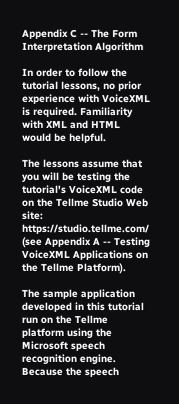Appendix C -- The Form Interpretation Algorithm

In order to follow the tutorial lessons, no prior experience with VoiceXML is required. Familiarity with XML and HTML would be helpful.

The lessons assume that you will be testing the tutorial's VoiceXML code on the Tellme Studio Web site: https://studio.tellme.com/ (see Appendix A -- Testing VoiceXML Applications on the Tellme Platform).

The sample application developed in this tutorial run on the Tellme platform using the Microsoft speech recognition engine. Because the speech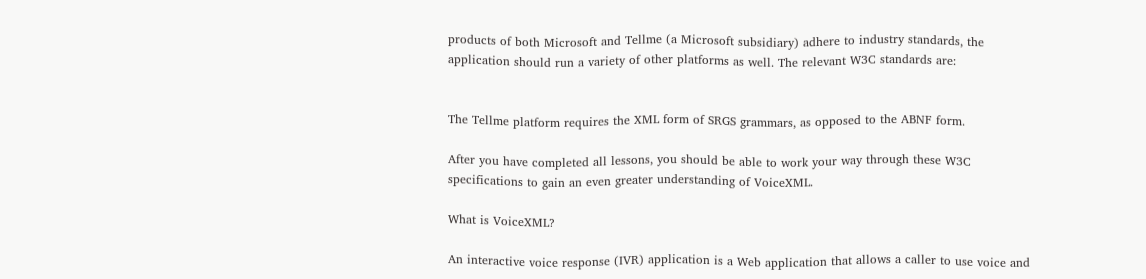products of both Microsoft and Tellme (a Microsoft subsidiary) adhere to industry standards, the application should run a variety of other platforms as well. The relevant W3C standards are:


The Tellme platform requires the XML form of SRGS grammars, as opposed to the ABNF form.

After you have completed all lessons, you should be able to work your way through these W3C specifications to gain an even greater understanding of VoiceXML.

What is VoiceXML?

An interactive voice response (IVR) application is a Web application that allows a caller to use voice and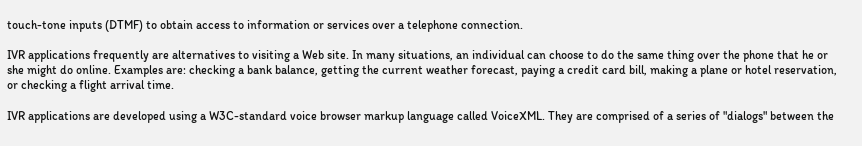touch-tone inputs (DTMF) to obtain access to information or services over a telephone connection.

IVR applications frequently are alternatives to visiting a Web site. In many situations, an individual can choose to do the same thing over the phone that he or she might do online. Examples are: checking a bank balance, getting the current weather forecast, paying a credit card bill, making a plane or hotel reservation, or checking a flight arrival time.

IVR applications are developed using a W3C-standard voice browser markup language called VoiceXML. They are comprised of a series of "dialogs" between the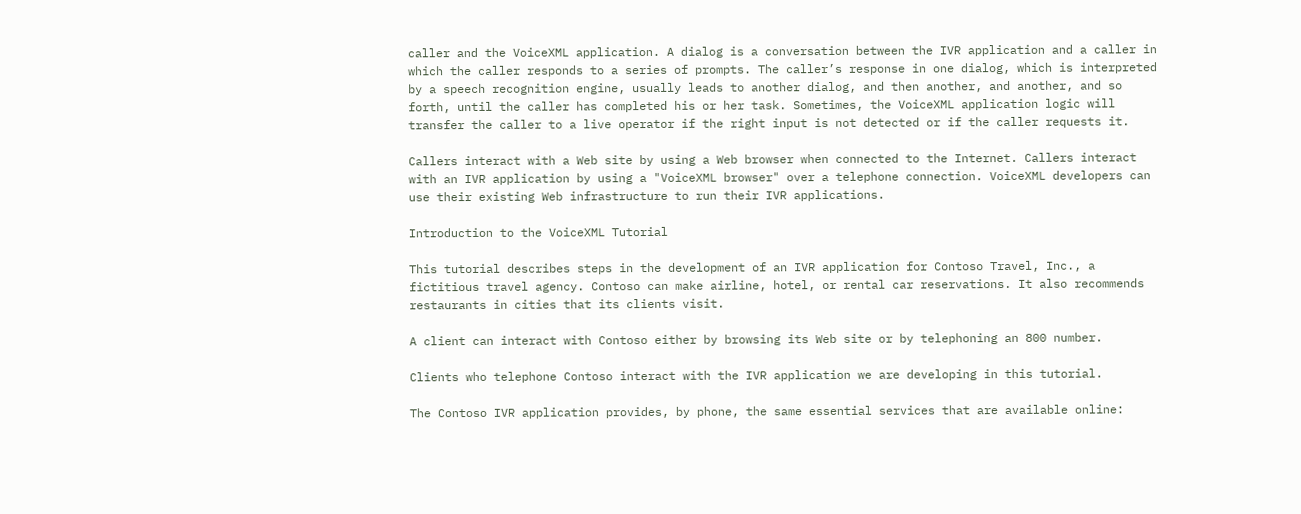caller and the VoiceXML application. A dialog is a conversation between the IVR application and a caller in which the caller responds to a series of prompts. The caller’s response in one dialog, which is interpreted by a speech recognition engine, usually leads to another dialog, and then another, and another, and so forth, until the caller has completed his or her task. Sometimes, the VoiceXML application logic will transfer the caller to a live operator if the right input is not detected or if the caller requests it.

Callers interact with a Web site by using a Web browser when connected to the Internet. Callers interact with an IVR application by using a "VoiceXML browser" over a telephone connection. VoiceXML developers can use their existing Web infrastructure to run their IVR applications.

Introduction to the VoiceXML Tutorial

This tutorial describes steps in the development of an IVR application for Contoso Travel, Inc., a fictitious travel agency. Contoso can make airline, hotel, or rental car reservations. It also recommends restaurants in cities that its clients visit.

A client can interact with Contoso either by browsing its Web site or by telephoning an 800 number.

Clients who telephone Contoso interact with the IVR application we are developing in this tutorial.

The Contoso IVR application provides, by phone, the same essential services that are available online: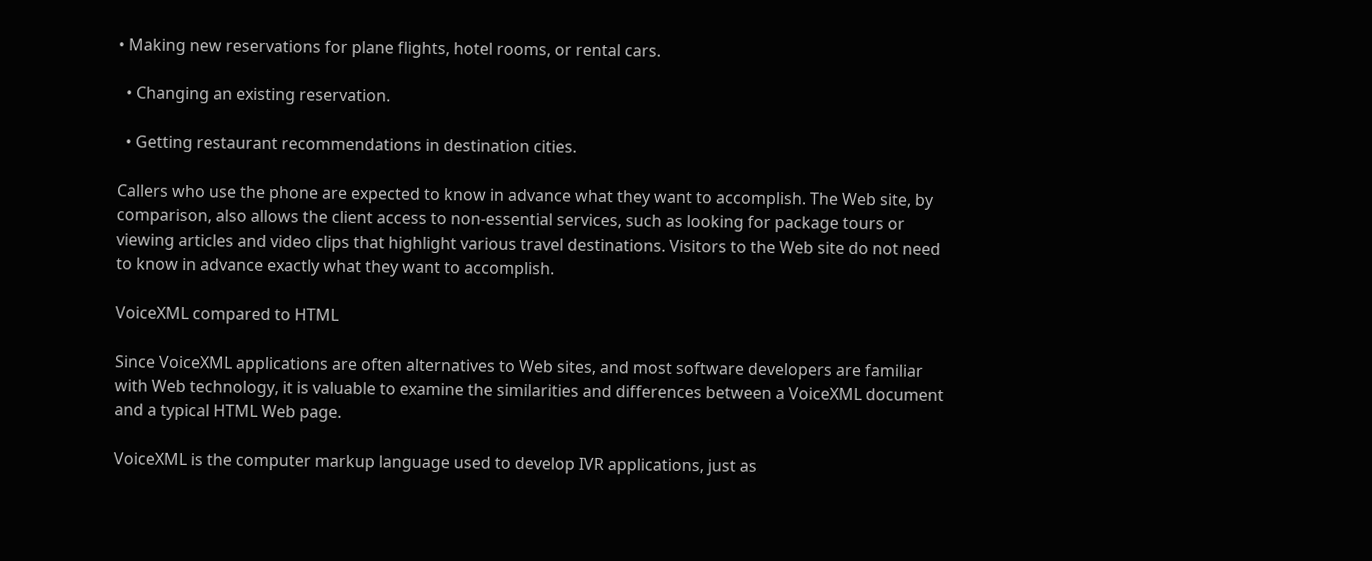• Making new reservations for plane flights, hotel rooms, or rental cars.

  • Changing an existing reservation.

  • Getting restaurant recommendations in destination cities.

Callers who use the phone are expected to know in advance what they want to accomplish. The Web site, by comparison, also allows the client access to non-essential services, such as looking for package tours or viewing articles and video clips that highlight various travel destinations. Visitors to the Web site do not need to know in advance exactly what they want to accomplish.

VoiceXML compared to HTML

Since VoiceXML applications are often alternatives to Web sites, and most software developers are familiar with Web technology, it is valuable to examine the similarities and differences between a VoiceXML document and a typical HTML Web page.

VoiceXML is the computer markup language used to develop IVR applications, just as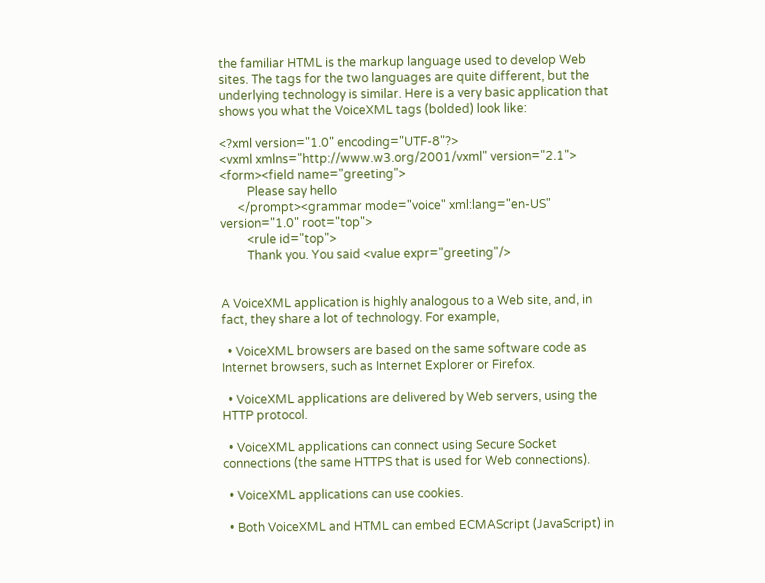the familiar HTML is the markup language used to develop Web sites. The tags for the two languages are quite different, but the underlying technology is similar. Here is a very basic application that shows you what the VoiceXML tags (bolded) look like:

<?xml version="1.0" encoding="UTF-8"?>
<vxml xmlns="http://www.w3.org/2001/vxml" version="2.1">
<form><field name="greeting">
         Please say hello
      </prompt><grammar mode="voice" xml:lang="en-US" version="1.0" root="top">
         <rule id="top">
         Thank you. You said <value expr="greeting"/>


A VoiceXML application is highly analogous to a Web site, and, in fact, they share a lot of technology. For example,

  • VoiceXML browsers are based on the same software code as Internet browsers, such as Internet Explorer or Firefox.

  • VoiceXML applications are delivered by Web servers, using the HTTP protocol.

  • VoiceXML applications can connect using Secure Socket connections (the same HTTPS that is used for Web connections).

  • VoiceXML applications can use cookies.

  • Both VoiceXML and HTML can embed ECMAScript (JavaScript) in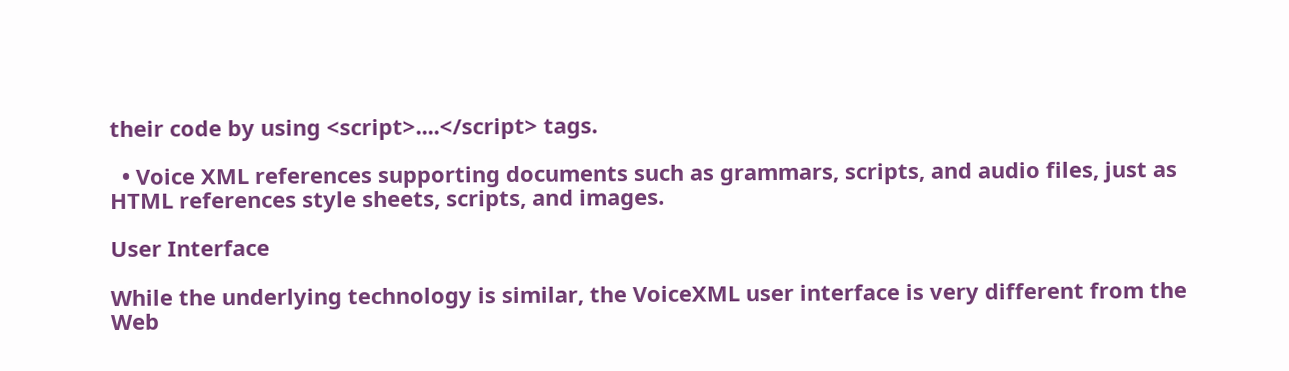their code by using <script>....</script> tags.

  • Voice XML references supporting documents such as grammars, scripts, and audio files, just as HTML references style sheets, scripts, and images.

User Interface

While the underlying technology is similar, the VoiceXML user interface is very different from the Web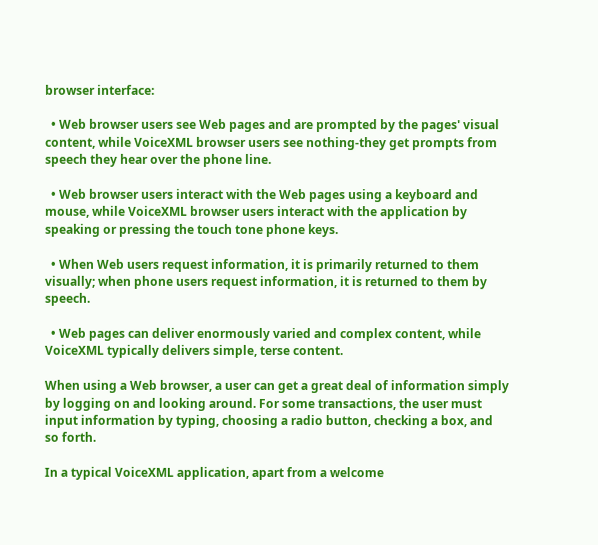browser interface:

  • Web browser users see Web pages and are prompted by the pages' visual content, while VoiceXML browser users see nothing-they get prompts from speech they hear over the phone line.

  • Web browser users interact with the Web pages using a keyboard and mouse, while VoiceXML browser users interact with the application by speaking or pressing the touch tone phone keys.

  • When Web users request information, it is primarily returned to them visually; when phone users request information, it is returned to them by speech.

  • Web pages can deliver enormously varied and complex content, while VoiceXML typically delivers simple, terse content.

When using a Web browser, a user can get a great deal of information simply by logging on and looking around. For some transactions, the user must input information by typing, choosing a radio button, checking a box, and so forth.

In a typical VoiceXML application, apart from a welcome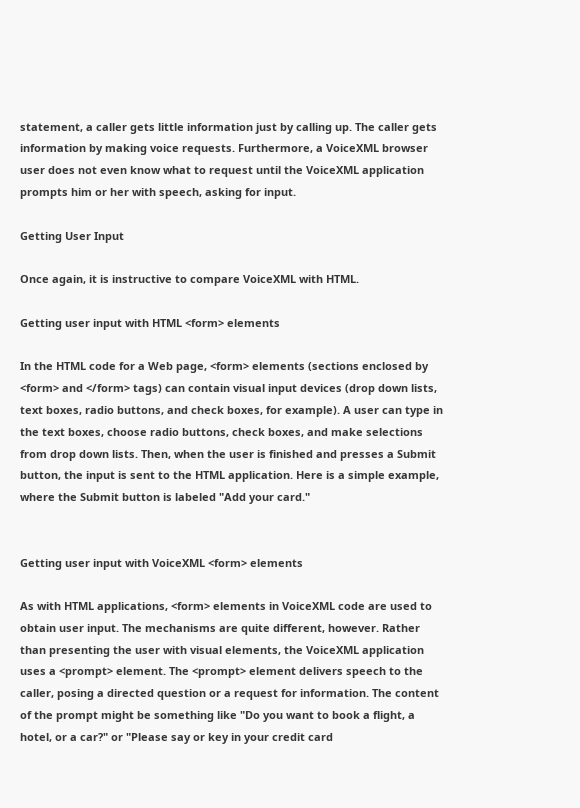statement, a caller gets little information just by calling up. The caller gets information by making voice requests. Furthermore, a VoiceXML browser user does not even know what to request until the VoiceXML application prompts him or her with speech, asking for input.

Getting User Input

Once again, it is instructive to compare VoiceXML with HTML.

Getting user input with HTML <form> elements

In the HTML code for a Web page, <form> elements (sections enclosed by <form> and </form> tags) can contain visual input devices (drop down lists, text boxes, radio buttons, and check boxes, for example). A user can type in the text boxes, choose radio buttons, check boxes, and make selections from drop down lists. Then, when the user is finished and presses a Submit button, the input is sent to the HTML application. Here is a simple example, where the Submit button is labeled "Add your card."


Getting user input with VoiceXML <form> elements

As with HTML applications, <form> elements in VoiceXML code are used to obtain user input. The mechanisms are quite different, however. Rather than presenting the user with visual elements, the VoiceXML application uses a <prompt> element. The <prompt> element delivers speech to the caller, posing a directed question or a request for information. The content of the prompt might be something like "Do you want to book a flight, a hotel, or a car?" or "Please say or key in your credit card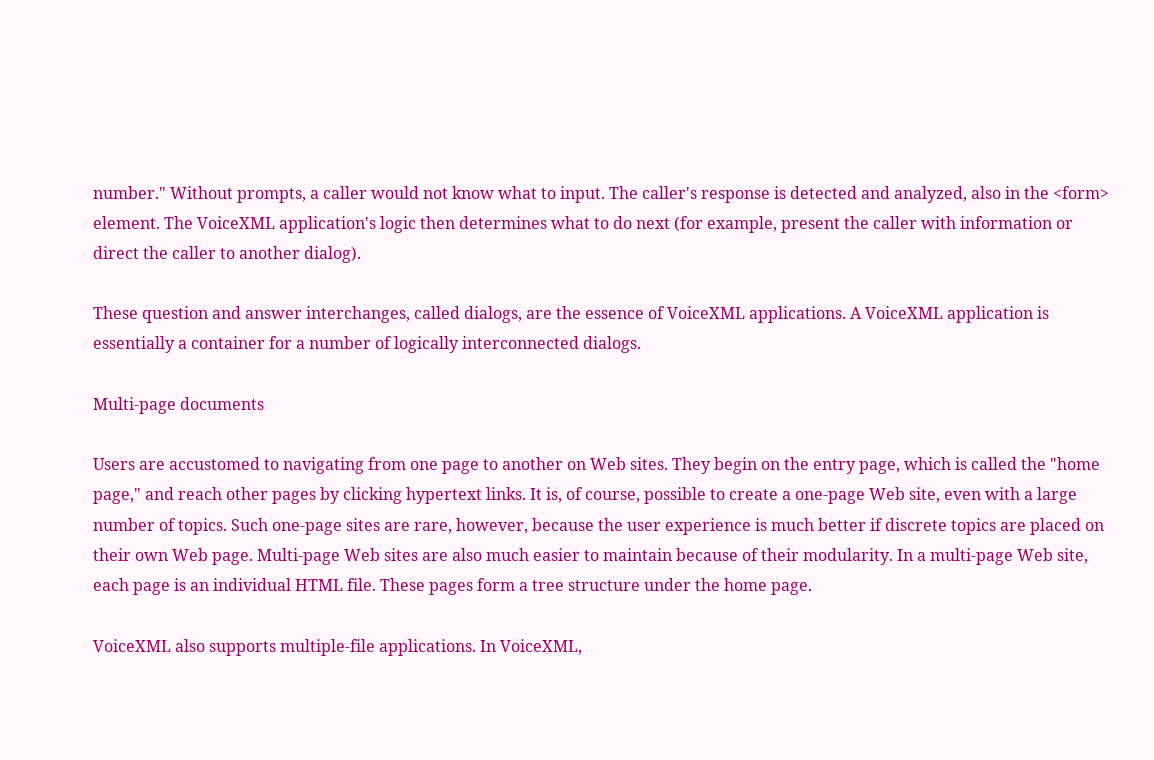number." Without prompts, a caller would not know what to input. The caller's response is detected and analyzed, also in the <form> element. The VoiceXML application's logic then determines what to do next (for example, present the caller with information or direct the caller to another dialog).

These question and answer interchanges, called dialogs, are the essence of VoiceXML applications. A VoiceXML application is essentially a container for a number of logically interconnected dialogs.

Multi-page documents

Users are accustomed to navigating from one page to another on Web sites. They begin on the entry page, which is called the "home page," and reach other pages by clicking hypertext links. It is, of course, possible to create a one-page Web site, even with a large number of topics. Such one-page sites are rare, however, because the user experience is much better if discrete topics are placed on their own Web page. Multi-page Web sites are also much easier to maintain because of their modularity. In a multi-page Web site, each page is an individual HTML file. These pages form a tree structure under the home page.

VoiceXML also supports multiple-file applications. In VoiceXML,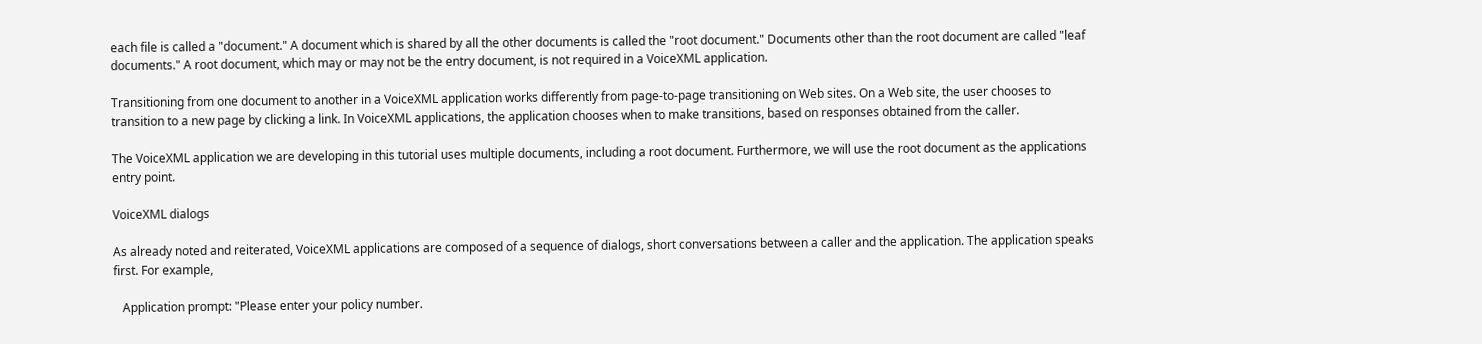each file is called a "document." A document which is shared by all the other documents is called the "root document." Documents other than the root document are called "leaf documents." A root document, which may or may not be the entry document, is not required in a VoiceXML application.

Transitioning from one document to another in a VoiceXML application works differently from page-to-page transitioning on Web sites. On a Web site, the user chooses to transition to a new page by clicking a link. In VoiceXML applications, the application chooses when to make transitions, based on responses obtained from the caller.

The VoiceXML application we are developing in this tutorial uses multiple documents, including a root document. Furthermore, we will use the root document as the applications entry point.

VoiceXML dialogs

As already noted and reiterated, VoiceXML applications are composed of a sequence of dialogs, short conversations between a caller and the application. The application speaks first. For example,

   Application prompt: "Please enter your policy number.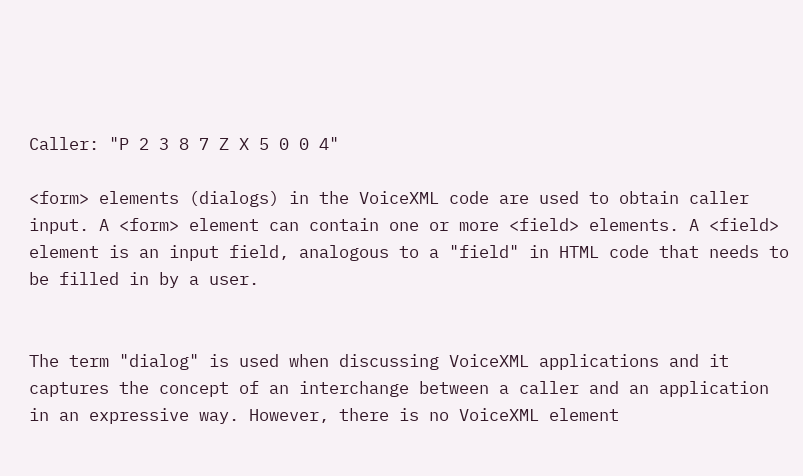Caller: "P 2 3 8 7 Z X 5 0 0 4"

<form> elements (dialogs) in the VoiceXML code are used to obtain caller input. A <form> element can contain one or more <field> elements. A <field> element is an input field, analogous to a "field" in HTML code that needs to be filled in by a user.


The term "dialog" is used when discussing VoiceXML applications and it captures the concept of an interchange between a caller and an application in an expressive way. However, there is no VoiceXML element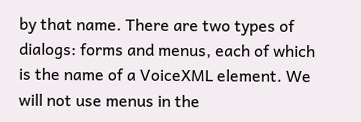by that name. There are two types of dialogs: forms and menus, each of which is the name of a VoiceXML element. We will not use menus in the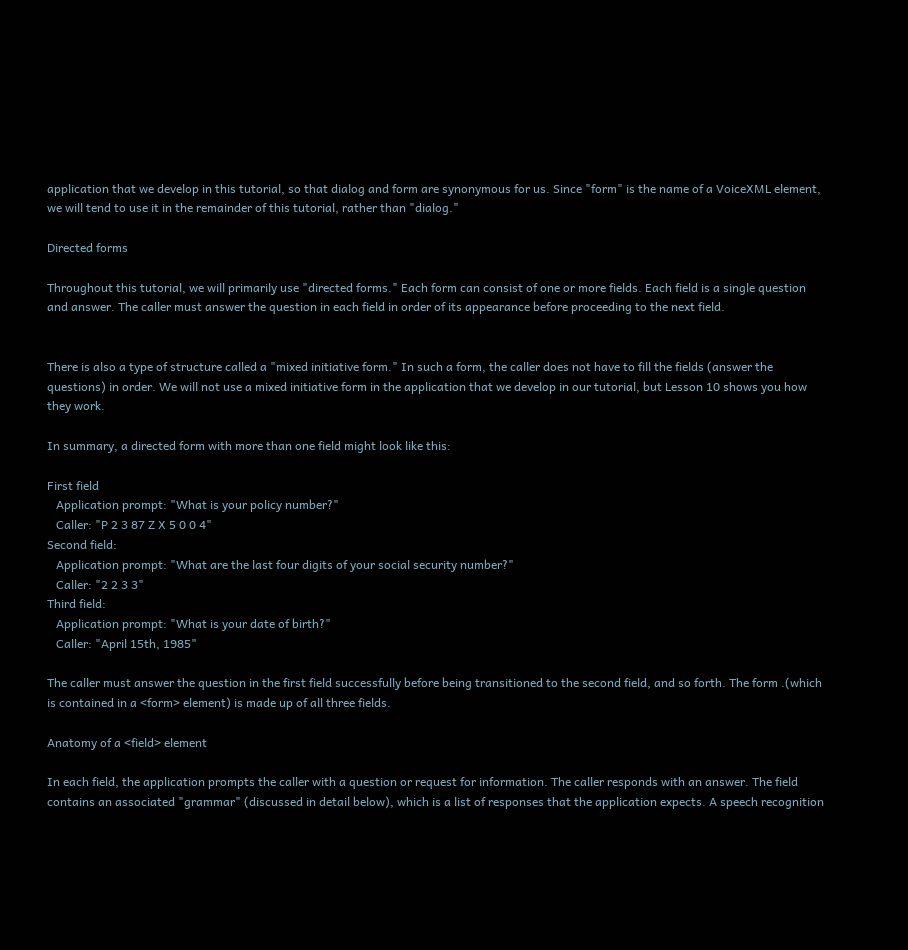application that we develop in this tutorial, so that dialog and form are synonymous for us. Since "form" is the name of a VoiceXML element, we will tend to use it in the remainder of this tutorial, rather than "dialog."

Directed forms

Throughout this tutorial, we will primarily use "directed forms." Each form can consist of one or more fields. Each field is a single question and answer. The caller must answer the question in each field in order of its appearance before proceeding to the next field.


There is also a type of structure called a "mixed initiative form." In such a form, the caller does not have to fill the fields (answer the questions) in order. We will not use a mixed initiative form in the application that we develop in our tutorial, but Lesson 10 shows you how they work.

In summary, a directed form with more than one field might look like this:

First field
   Application prompt: "What is your policy number?"
   Caller: "P 2 3 87 Z X 5 0 0 4"
Second field:
   Application prompt: "What are the last four digits of your social security number?"
   Caller: "2 2 3 3"
Third field:
   Application prompt: "What is your date of birth?"
   Caller: "April 15th, 1985"

The caller must answer the question in the first field successfully before being transitioned to the second field, and so forth. The form .(which is contained in a <form> element) is made up of all three fields.

Anatomy of a <field> element

In each field, the application prompts the caller with a question or request for information. The caller responds with an answer. The field contains an associated "grammar" (discussed in detail below), which is a list of responses that the application expects. A speech recognition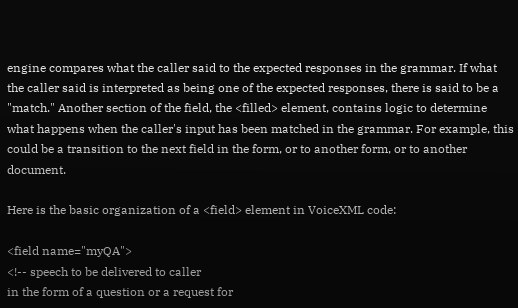engine compares what the caller said to the expected responses in the grammar. If what the caller said is interpreted as being one of the expected responses, there is said to be a "match." Another section of the field, the <filled> element, contains logic to determine what happens when the caller's input has been matched in the grammar. For example, this could be a transition to the next field in the form, or to another form, or to another document.

Here is the basic organization of a <field> element in VoiceXML code:

<field name="myQA">
<!-- speech to be delivered to caller
in the form of a question or a request for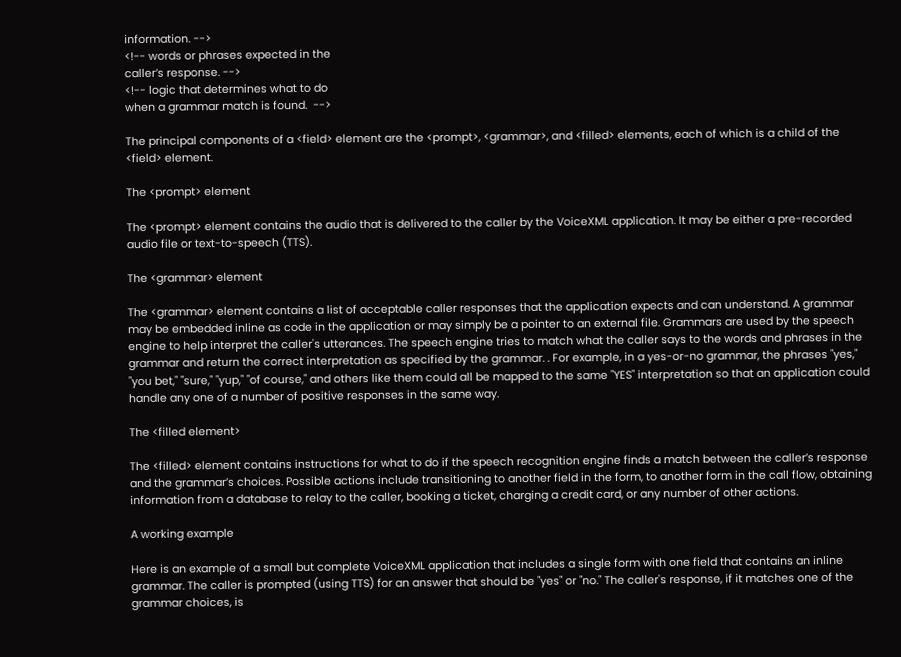information. -->
<!-- words or phrases expected in the
caller’s response. -->
<!-- logic that determines what to do
when a grammar match is found.  -->

The principal components of a <field> element are the <prompt>, <grammar>, and <filled> elements, each of which is a child of the <field> element.

The <prompt> element

The <prompt> element contains the audio that is delivered to the caller by the VoiceXML application. It may be either a pre-recorded audio file or text-to-speech (TTS).

The <grammar> element

The <grammar> element contains a list of acceptable caller responses that the application expects and can understand. A grammar may be embedded inline as code in the application or may simply be a pointer to an external file. Grammars are used by the speech engine to help interpret the caller's utterances. The speech engine tries to match what the caller says to the words and phrases in the grammar and return the correct interpretation as specified by the grammar. . For example, in a yes-or-no grammar, the phrases "yes," "you bet," "sure," "yup," "of course," and others like them could all be mapped to the same "YES" interpretation so that an application could handle any one of a number of positive responses in the same way.

The <filled element>

The <filled> element contains instructions for what to do if the speech recognition engine finds a match between the caller’s response and the grammar’s choices. Possible actions include transitioning to another field in the form, to another form in the call flow, obtaining information from a database to relay to the caller, booking a ticket, charging a credit card, or any number of other actions.

A working example

Here is an example of a small but complete VoiceXML application that includes a single form with one field that contains an inline grammar. The caller is prompted (using TTS) for an answer that should be "yes" or "no." The caller's response, if it matches one of the grammar choices, is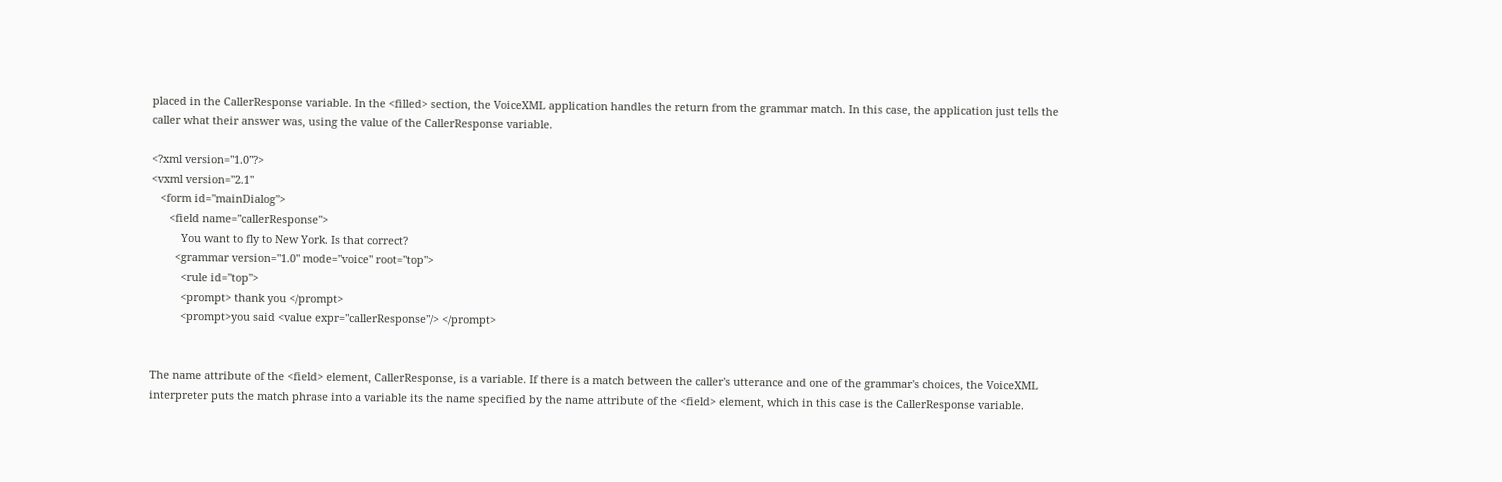placed in the CallerResponse variable. In the <filled> section, the VoiceXML application handles the return from the grammar match. In this case, the application just tells the caller what their answer was, using the value of the CallerResponse variable.

<?xml version="1.0"?>
<vxml version="2.1"
   <form id="mainDialog">
      <field name="callerResponse">
          You want to fly to New York. Is that correct?
        <grammar version="1.0" mode="voice" root="top">
          <rule id="top">
          <prompt> thank you </prompt>
          <prompt>you said <value expr="callerResponse"/> </prompt>


The name attribute of the <field> element, CallerResponse, is a variable. If there is a match between the caller's utterance and one of the grammar's choices, the VoiceXML interpreter puts the match phrase into a variable its the name specified by the name attribute of the <field> element, which in this case is the CallerResponse variable.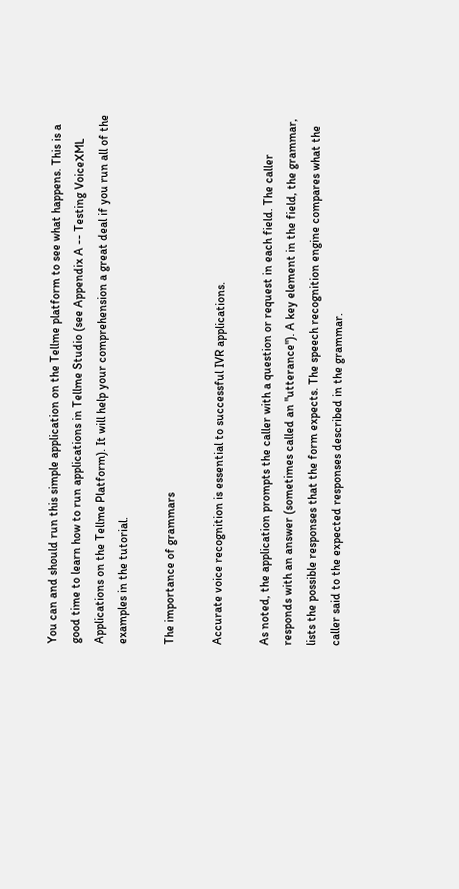You can and should run this simple application on the Tellme platform to see what happens. This is a good time to learn how to run applications in Tellme Studio (see Appendix A -- Testing VoiceXML Applications on the Tellme Platform). It will help your comprehension a great deal if you run all of the examples in the tutorial.

The importance of grammars

Accurate voice recognition is essential to successful IVR applications.

As noted, the application prompts the caller with a question or request in each field. The caller responds with an answer (sometimes called an "utterance"). A key element in the field, the grammar, lists the possible responses that the form expects. The speech recognition engine compares what the caller said to the expected responses described in the grammar.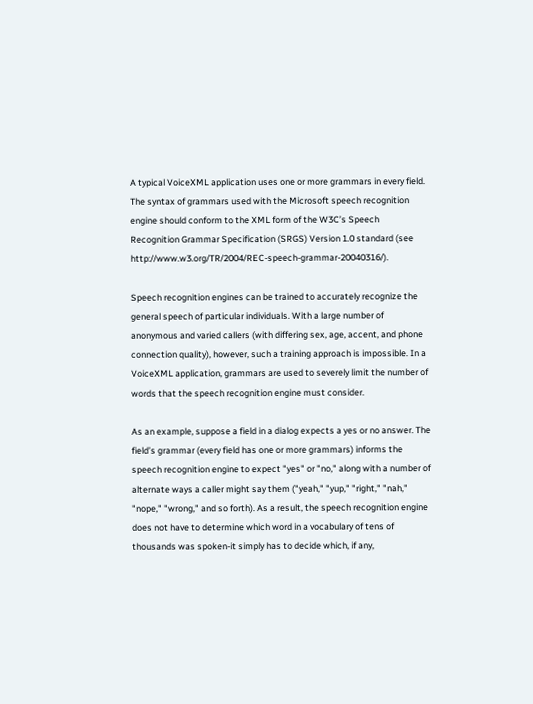A typical VoiceXML application uses one or more grammars in every field. The syntax of grammars used with the Microsoft speech recognition engine should conform to the XML form of the W3C’s Speech Recognition Grammar Specification (SRGS) Version 1.0 standard (see http://www.w3.org/TR/2004/REC-speech-grammar-20040316/).

Speech recognition engines can be trained to accurately recognize the general speech of particular individuals. With a large number of anonymous and varied callers (with differing sex, age, accent, and phone connection quality), however, such a training approach is impossible. In a VoiceXML application, grammars are used to severely limit the number of words that the speech recognition engine must consider.

As an example, suppose a field in a dialog expects a yes or no answer. The field’s grammar (every field has one or more grammars) informs the speech recognition engine to expect "yes" or "no," along with a number of alternate ways a caller might say them ("yeah," "yup," "right," "nah," "nope," "wrong," and so forth). As a result, the speech recognition engine does not have to determine which word in a vocabulary of tens of thousands was spoken-it simply has to decide which, if any,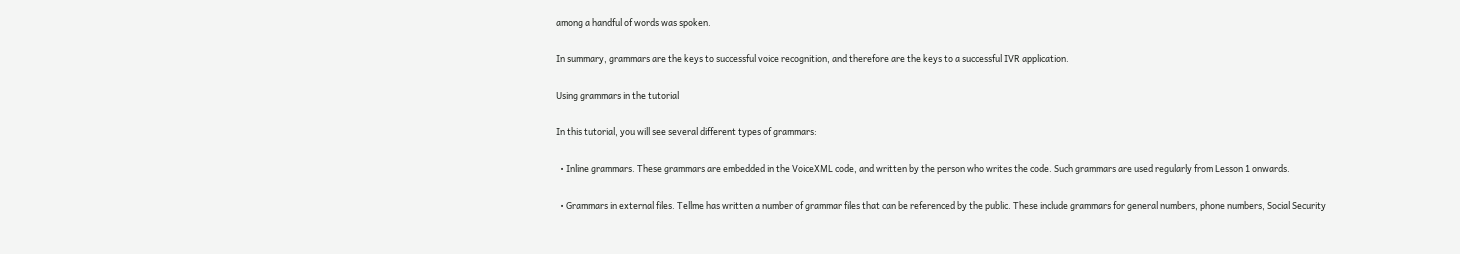among a handful of words was spoken.

In summary, grammars are the keys to successful voice recognition, and therefore are the keys to a successful IVR application.

Using grammars in the tutorial

In this tutorial, you will see several different types of grammars:

  • Inline grammars. These grammars are embedded in the VoiceXML code, and written by the person who writes the code. Such grammars are used regularly from Lesson 1 onwards.

  • Grammars in external files. Tellme has written a number of grammar files that can be referenced by the public. These include grammars for general numbers, phone numbers, Social Security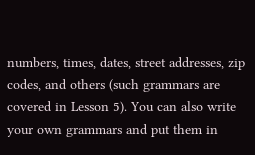numbers, times, dates, street addresses, zip codes, and others (such grammars are covered in Lesson 5). You can also write your own grammars and put them in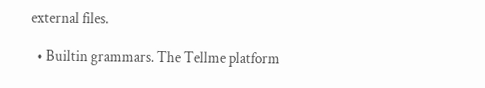external files.

  • Builtin grammars. The Tellme platform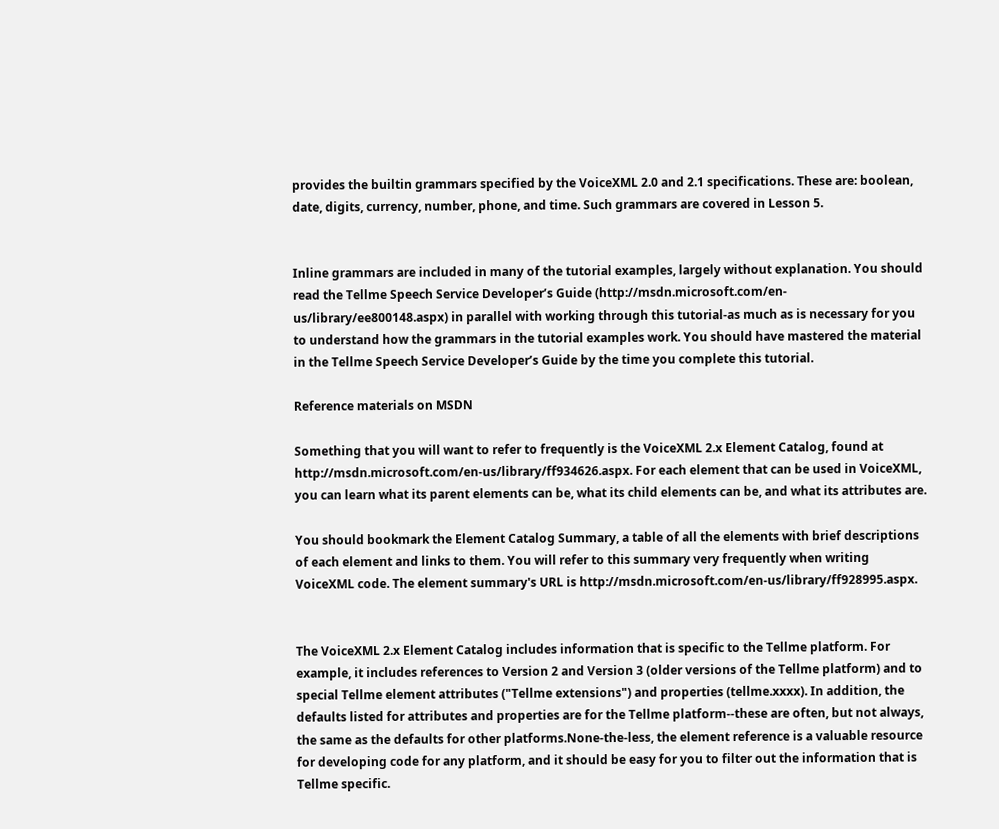provides the builtin grammars specified by the VoiceXML 2.0 and 2.1 specifications. These are: boolean, date, digits, currency, number, phone, and time. Such grammars are covered in Lesson 5.


Inline grammars are included in many of the tutorial examples, largely without explanation. You should read the Tellme Speech Service Developer’s Guide (http://msdn.microsoft.com/en-us/library/ee800148.aspx) in parallel with working through this tutorial-as much as is necessary for you to understand how the grammars in the tutorial examples work. You should have mastered the material in the Tellme Speech Service Developer’s Guide by the time you complete this tutorial.

Reference materials on MSDN

Something that you will want to refer to frequently is the VoiceXML 2.x Element Catalog, found at http://msdn.microsoft.com/en-us/library/ff934626.aspx. For each element that can be used in VoiceXML, you can learn what its parent elements can be, what its child elements can be, and what its attributes are.

You should bookmark the Element Catalog Summary, a table of all the elements with brief descriptions of each element and links to them. You will refer to this summary very frequently when writing VoiceXML code. The element summary's URL is http://msdn.microsoft.com/en-us/library/ff928995.aspx.


The VoiceXML 2.x Element Catalog includes information that is specific to the Tellme platform. For example, it includes references to Version 2 and Version 3 (older versions of the Tellme platform) and to special Tellme element attributes ("Tellme extensions") and properties (tellme.xxxx). In addition, the defaults listed for attributes and properties are for the Tellme platform--these are often, but not always, the same as the defaults for other platforms.None-the-less, the element reference is a valuable resource for developing code for any platform, and it should be easy for you to filter out the information that is Tellme specific.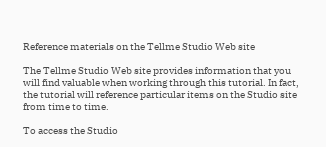Reference materials on the Tellme Studio Web site

The Tellme Studio Web site provides information that you will find valuable when working through this tutorial. In fact, the tutorial will reference particular items on the Studio site from time to time.

To access the Studio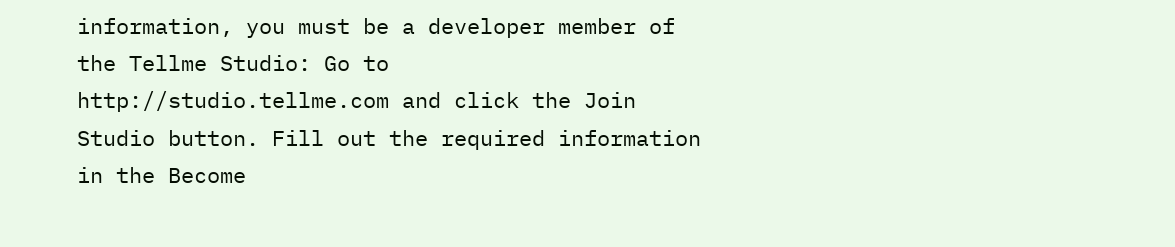information, you must be a developer member of the Tellme Studio: Go to http://studio.tellme.com and click the Join Studio button. Fill out the required information in the Become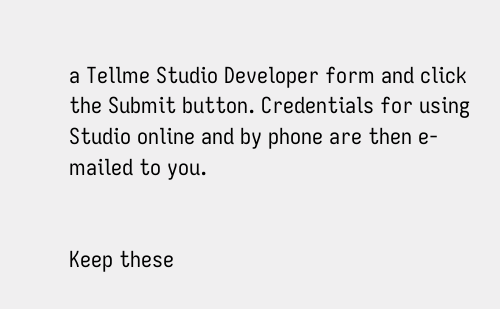a Tellme Studio Developer form and click the Submit button. Credentials for using Studio online and by phone are then e-mailed to you.


Keep these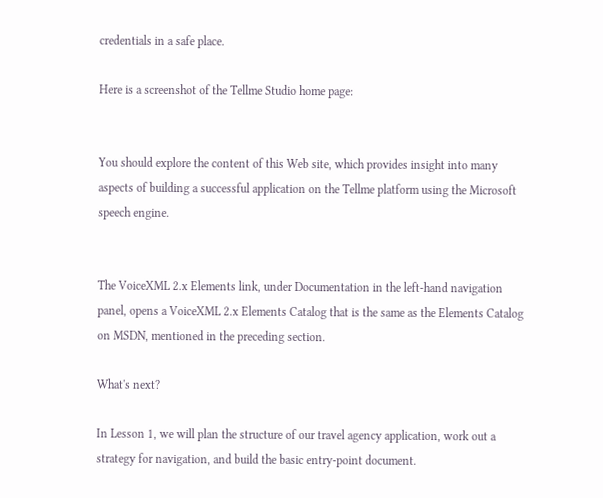credentials in a safe place.

Here is a screenshot of the Tellme Studio home page:


You should explore the content of this Web site, which provides insight into many aspects of building a successful application on the Tellme platform using the Microsoft speech engine.


The VoiceXML 2.x Elements link, under Documentation in the left-hand navigation panel, opens a VoiceXML 2.x Elements Catalog that is the same as the Elements Catalog on MSDN, mentioned in the preceding section.

What's next?

In Lesson 1, we will plan the structure of our travel agency application, work out a strategy for navigation, and build the basic entry-point document.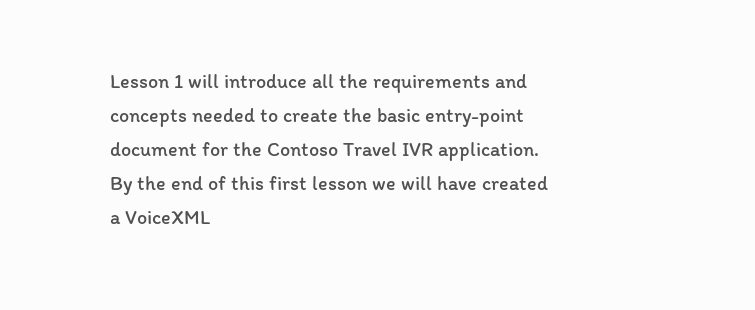Lesson 1 will introduce all the requirements and concepts needed to create the basic entry-point document for the Contoso Travel IVR application. By the end of this first lesson we will have created a VoiceXML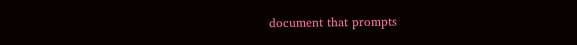document that prompts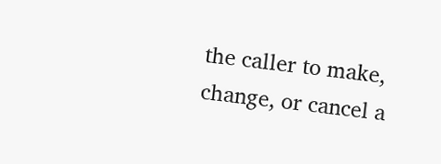the caller to make, change, or cancel a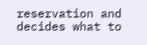reservation and decides what to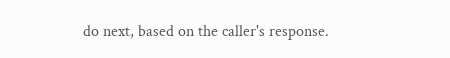do next, based on the caller's response.